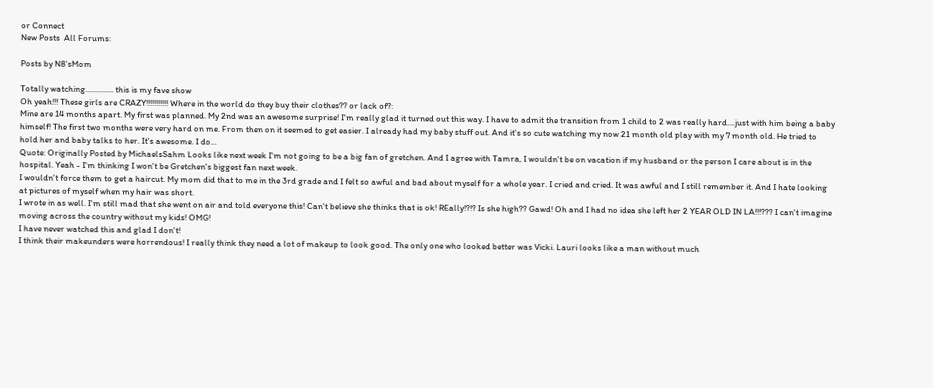or Connect
New Posts  All Forums:

Posts by N8'sMom

Totally watching.............. this is my fave show
Oh yeah!!! These girls are CRAZY!!!!!!!!!!! Where in the world do they buy their clothes?? or lack of?:
Mine are 14 months apart. My first was planned. My 2nd was an awesome surprise! I'm really glad it turned out this way. I have to admit the transition from 1 child to 2 was really hard....just with him being a baby himself! The first two months were very hard on me. From then on it seemed to get easier. I already had my baby stuff out. And it's so cute watching my now 21 month old play with my 7 month old. He tried to hold her and baby talks to her. It's awesome. I do...
Quote: Originally Posted by MichaelsSahm Looks like next week I'm not going to be a big fan of gretchen. And I agree with Tamra, I wouldn't be on vacation if my husband or the person I care about is in the hospital. Yeah - I'm thinking I won't be Gretchen's biggest fan next week.
I wouldn't force them to get a haircut. My mom did that to me in the 3rd grade and I felt so awful and bad about myself for a whole year. I cried and cried. It was awful and I still remember it. And I hate looking at pictures of myself when my hair was short.
I wrote in as well. I'm still mad that she went on air and told everyone this! Can't believe she thinks that is ok! REally!?!? Is she high?? Gawd! Oh and I had no idea she left her 2 YEAR OLD IN LA!!!??? I can't imagine moving across the country without my kids! OMG!
I have never watched this and glad I don't!
I think their makeunders were horrendous! I really think they need a lot of makeup to look good. The only one who looked better was Vicki. Lauri looks like a man without much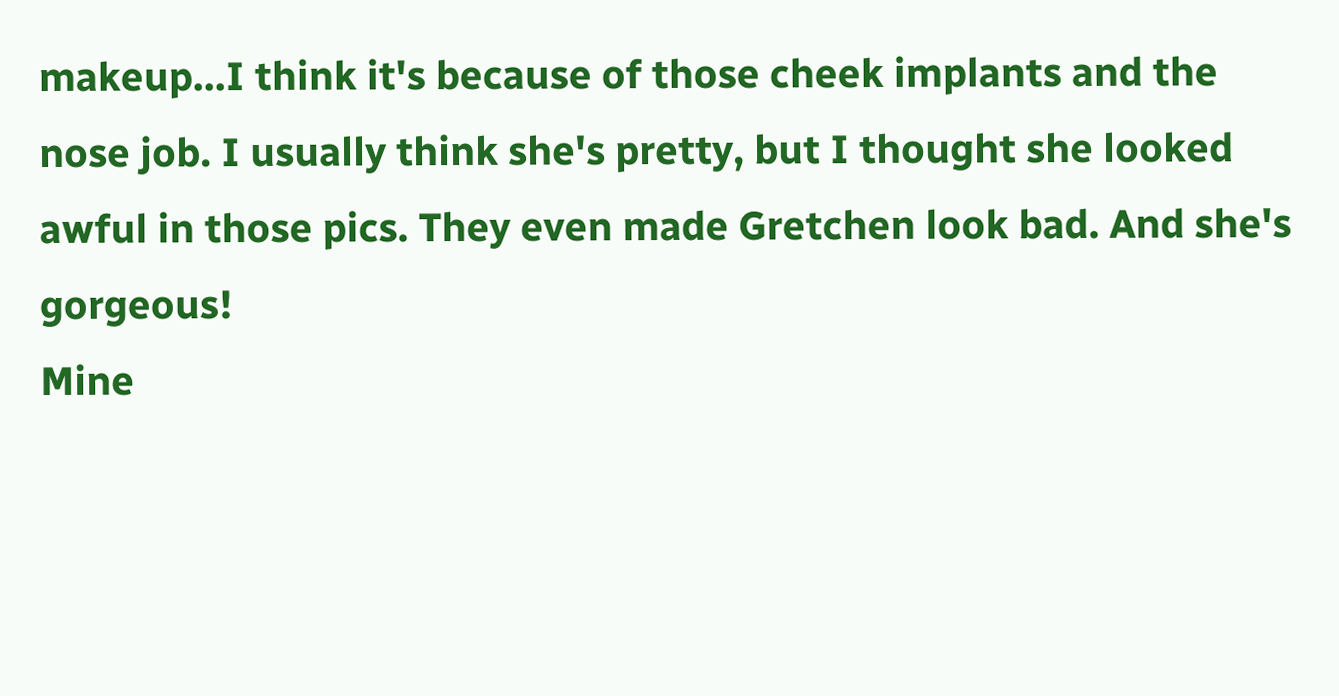makeup...I think it's because of those cheek implants and the nose job. I usually think she's pretty, but I thought she looked awful in those pics. They even made Gretchen look bad. And she's gorgeous!
Mine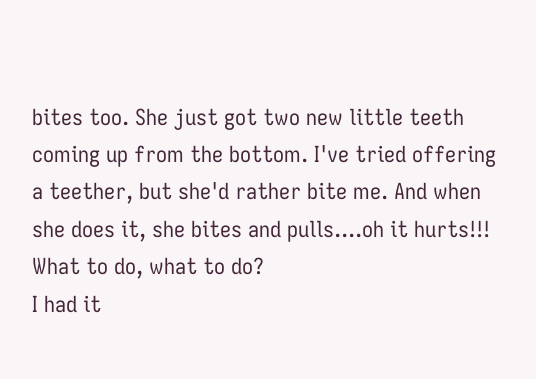bites too. She just got two new little teeth coming up from the bottom. I've tried offering a teether, but she'd rather bite me. And when she does it, she bites and pulls....oh it hurts!!! What to do, what to do?
I had it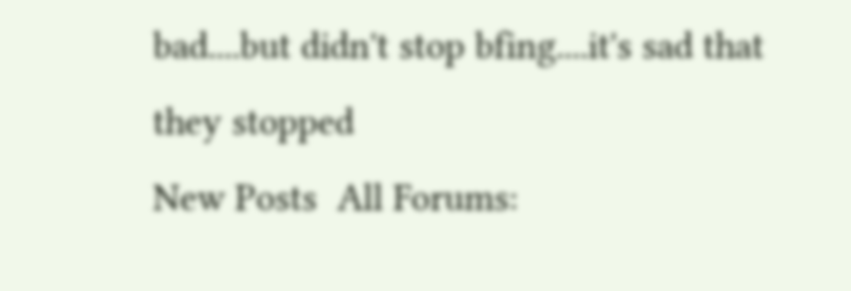bad....but didn't stop bfing....it's sad that they stopped
New Posts  All Forums: